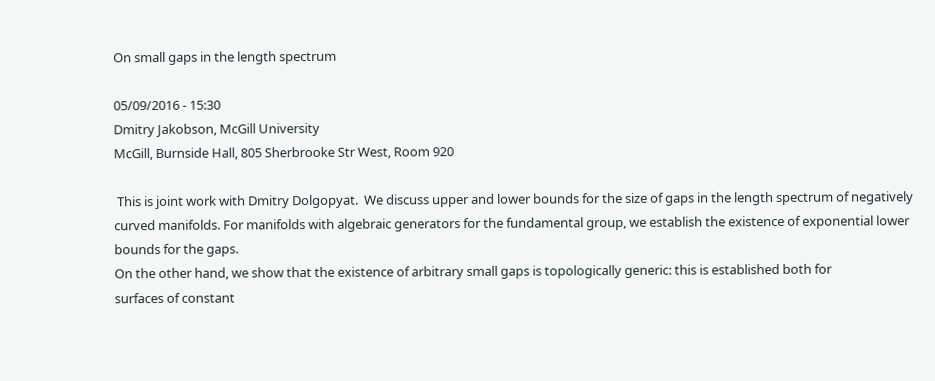On small gaps in the length spectrum

05/09/2016 - 15:30
Dmitry Jakobson, McGill University
McGill, Burnside Hall, 805 Sherbrooke Str West, Room 920

 This is joint work with Dmitry Dolgopyat.  We discuss upper and lower bounds for the size of gaps in the length spectrum of negatively curved manifolds. For manifolds with algebraic generators for the fundamental group, we establish the existence of exponential lower bounds for the gaps.
On the other hand, we show that the existence of arbitrary small gaps is topologically generic: this is established both for
surfaces of constant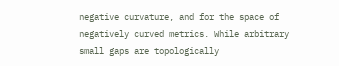negative curvature, and for the space of negatively curved metrics. While arbitrary small gaps are topologically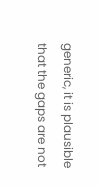generic, it is plausible that the gaps are not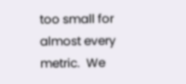too small for almost every metric.  We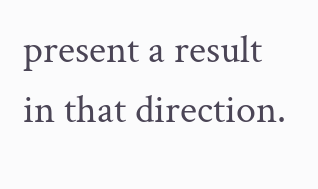present a result in that direction.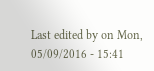Last edited by on Mon, 05/09/2016 - 15:41